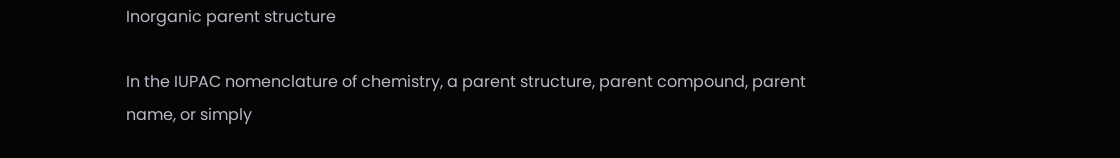Inorganic parent structure

In the IUPAC nomenclature of chemistry, a parent structure, parent compound, parent name, or simply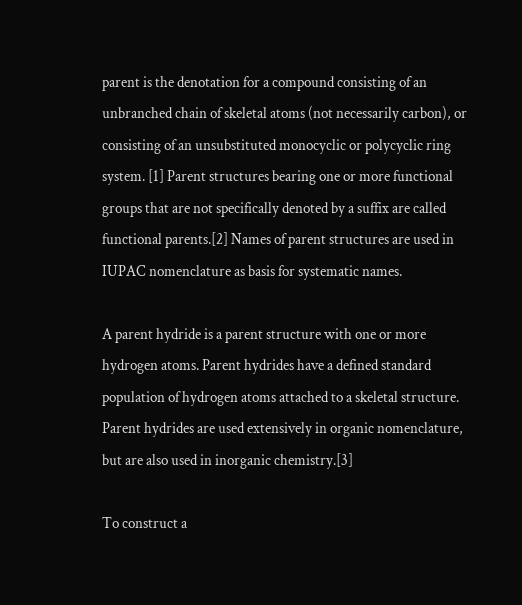parent is the denotation for a compound consisting of an unbranched chain of skeletal atoms (not necessarily carbon), or consisting of an unsubstituted monocyclic or polycyclic ring system. [1] Parent structures bearing one or more functional groups that are not specifically denoted by a suffix are called functional parents.[2] Names of parent structures are used in IUPAC nomenclature as basis for systematic names.

A parent hydride is a parent structure with one or more hydrogen atoms. Parent hydrides have a defined standard population of hydrogen atoms attached to a skeletal structure. Parent hydrides are used extensively in organic nomenclature, but are also used in inorganic chemistry.[3]

To construct a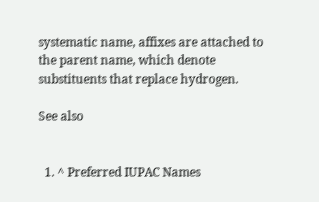systematic name, affixes are attached to the parent name, which denote substituents that replace hydrogen.

See also


  1. ^ Preferred IUPAC Names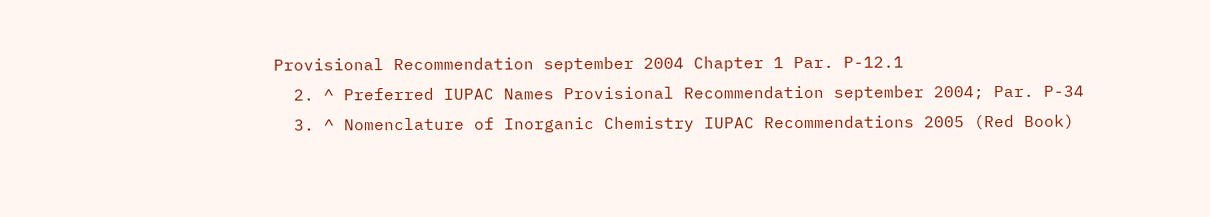Provisional Recommendation september 2004 Chapter 1 Par. P-12.1
  2. ^ Preferred IUPAC Names Provisional Recommendation september 2004; Par. P-34
  3. ^ Nomenclature of Inorganic Chemistry IUPAC Recommendations 2005 (Red Book)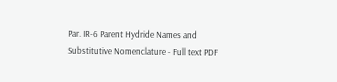Par. IR-6 Parent Hydride Names and Substitutive Nomenclature - Full text PDF